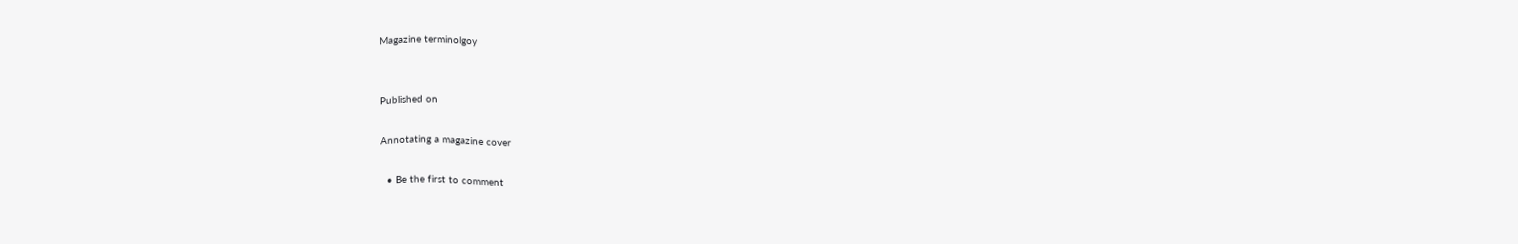Magazine terminolgoy


Published on

Annotating a magazine cover

  • Be the first to comment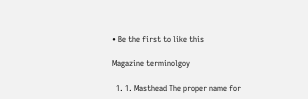• Be the first to like this

Magazine terminolgoy

  1. 1. Masthead The proper name for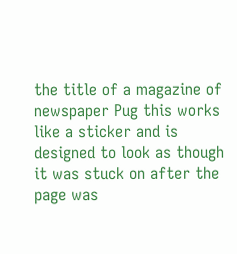the title of a magazine of newspaper Pug this works like a sticker and is designed to look as though it was stuck on after the page was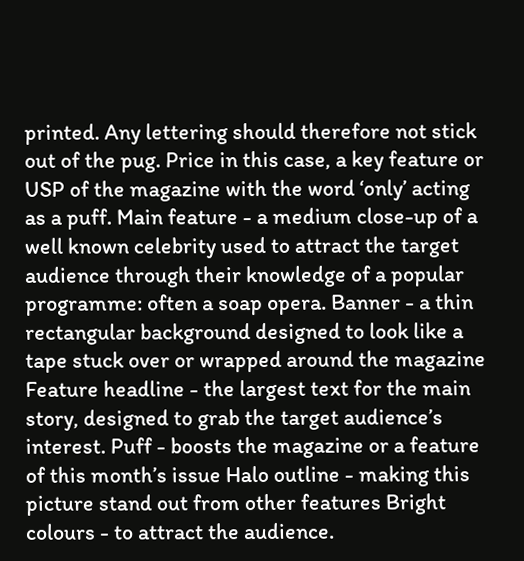printed. Any lettering should therefore not stick out of the pug. Price in this case, a key feature or USP of the magazine with the word ‘only’ acting as a puff. Main feature - a medium close-up of a well known celebrity used to attract the target audience through their knowledge of a popular programme: often a soap opera. Banner - a thin rectangular background designed to look like a tape stuck over or wrapped around the magazine Feature headline - the largest text for the main story, designed to grab the target audience’s interest. Puff - boosts the magazine or a feature of this month’s issue Halo outline - making this picture stand out from other features Bright colours - to attract the audience.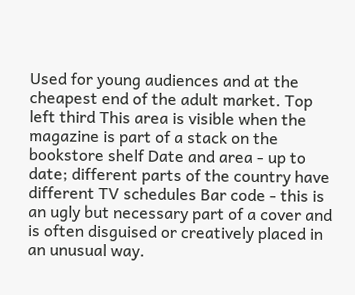Used for young audiences and at the cheapest end of the adult market. Top left third This area is visible when the magazine is part of a stack on the bookstore shelf Date and area - up to date; different parts of the country have different TV schedules Bar code - this is an ugly but necessary part of a cover and is often disguised or creatively placed in an unusual way.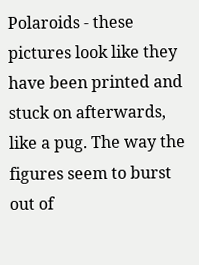Polaroids - these pictures look like they have been printed and stuck on afterwards, like a pug. The way the figures seem to burst out of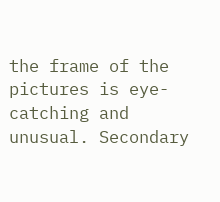the frame of the pictures is eye-catching and unusual. Secondary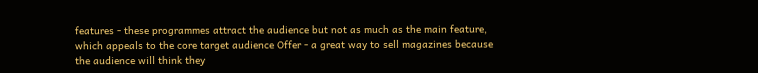features - these programmes attract the audience but not as much as the main feature, which appeals to the core target audience Offer - a great way to sell magazines because the audience will think they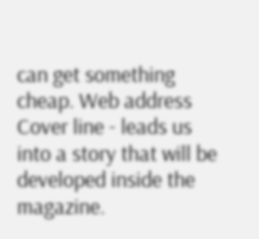can get something cheap. Web address Cover line - leads us into a story that will be developed inside the magazine.